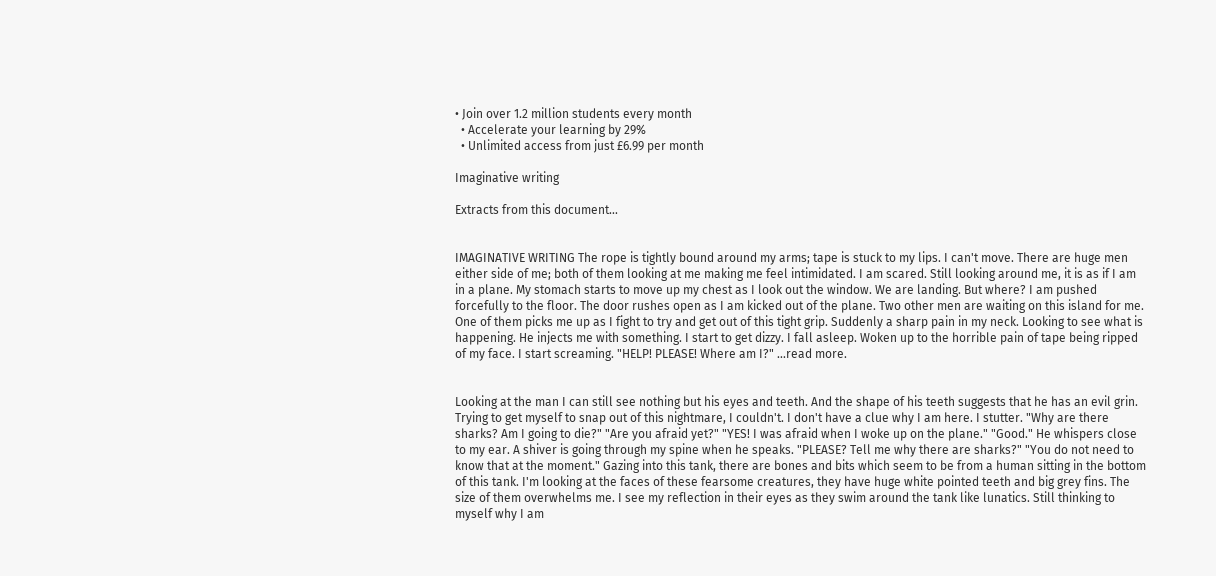• Join over 1.2 million students every month
  • Accelerate your learning by 29%
  • Unlimited access from just £6.99 per month

Imaginative writing

Extracts from this document...


IMAGINATIVE WRITING The rope is tightly bound around my arms; tape is stuck to my lips. I can't move. There are huge men either side of me; both of them looking at me making me feel intimidated. I am scared. Still looking around me, it is as if I am in a plane. My stomach starts to move up my chest as I look out the window. We are landing. But where? I am pushed forcefully to the floor. The door rushes open as I am kicked out of the plane. Two other men are waiting on this island for me. One of them picks me up as I fight to try and get out of this tight grip. Suddenly a sharp pain in my neck. Looking to see what is happening. He injects me with something. I start to get dizzy. I fall asleep. Woken up to the horrible pain of tape being ripped of my face. I start screaming. "HELP! PLEASE! Where am I?" ...read more.


Looking at the man I can still see nothing but his eyes and teeth. And the shape of his teeth suggests that he has an evil grin. Trying to get myself to snap out of this nightmare, I couldn't. I don't have a clue why I am here. I stutter. "Why are there sharks? Am I going to die?" "Are you afraid yet?" "YES! I was afraid when I woke up on the plane." "Good." He whispers close to my ear. A shiver is going through my spine when he speaks. "PLEASE? Tell me why there are sharks?" "You do not need to know that at the moment." Gazing into this tank, there are bones and bits which seem to be from a human sitting in the bottom of this tank. I'm looking at the faces of these fearsome creatures, they have huge white pointed teeth and big grey fins. The size of them overwhelms me. I see my reflection in their eyes as they swim around the tank like lunatics. Still thinking to myself why I am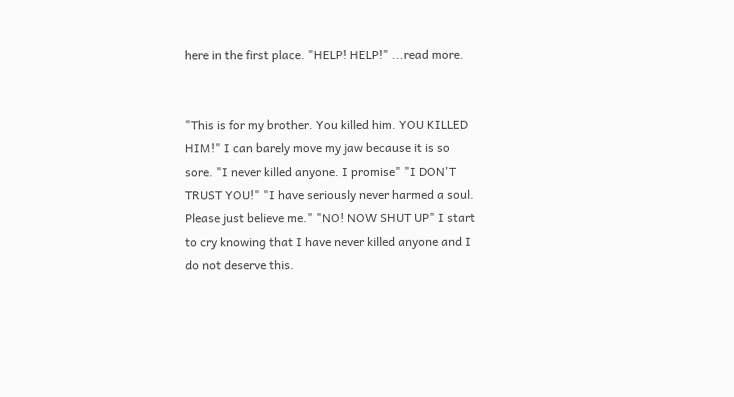here in the first place. "HELP! HELP!" ...read more.


"This is for my brother. You killed him. YOU KILLED HIM!" I can barely move my jaw because it is so sore. "I never killed anyone. I promise" "I DON'T TRUST YOU!" "I have seriously never harmed a soul. Please just believe me." "NO! NOW SHUT UP" I start to cry knowing that I have never killed anyone and I do not deserve this.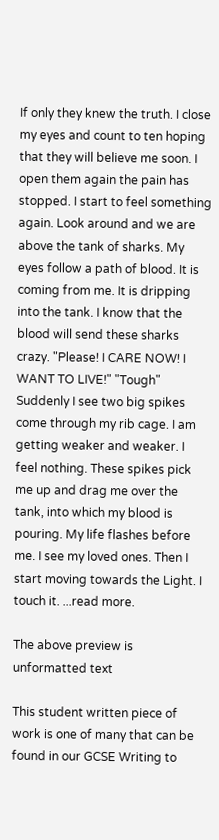If only they knew the truth. I close my eyes and count to ten hoping that they will believe me soon. I open them again the pain has stopped. I start to feel something again. Look around and we are above the tank of sharks. My eyes follow a path of blood. It is coming from me. It is dripping into the tank. I know that the blood will send these sharks crazy. "Please! I CARE NOW! I WANT TO LIVE!" "Tough" Suddenly I see two big spikes come through my rib cage. I am getting weaker and weaker. I feel nothing. These spikes pick me up and drag me over the tank, into which my blood is pouring. My life flashes before me. I see my loved ones. Then I start moving towards the Light. I touch it. ...read more.

The above preview is unformatted text

This student written piece of work is one of many that can be found in our GCSE Writing to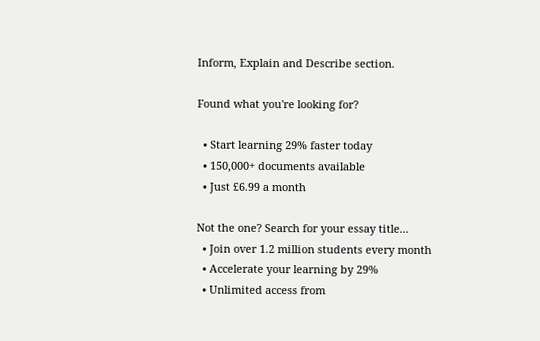Inform, Explain and Describe section.

Found what you're looking for?

  • Start learning 29% faster today
  • 150,000+ documents available
  • Just £6.99 a month

Not the one? Search for your essay title...
  • Join over 1.2 million students every month
  • Accelerate your learning by 29%
  • Unlimited access from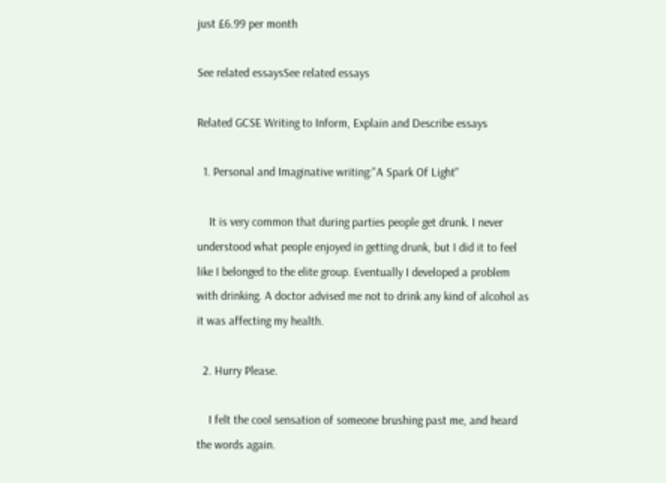just £6.99 per month

See related essaysSee related essays

Related GCSE Writing to Inform, Explain and Describe essays

  1. Personal and Imaginative writing:"A Spark Of Light"

    It is very common that during parties people get drunk. I never understood what people enjoyed in getting drunk, but I did it to feel like I belonged to the elite group. Eventually I developed a problem with drinking. A doctor advised me not to drink any kind of alcohol as it was affecting my health.

  2. Hurry Please.

    I felt the cool sensation of someone brushing past me, and heard the words again.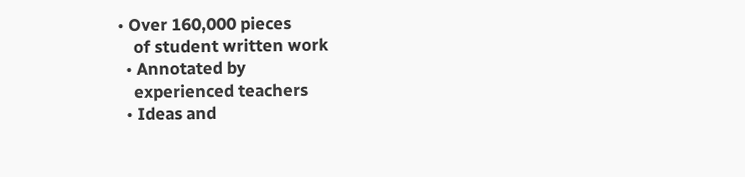• Over 160,000 pieces
    of student written work
  • Annotated by
    experienced teachers
  • Ideas and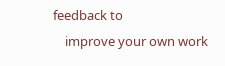feedback to
    improve your own work